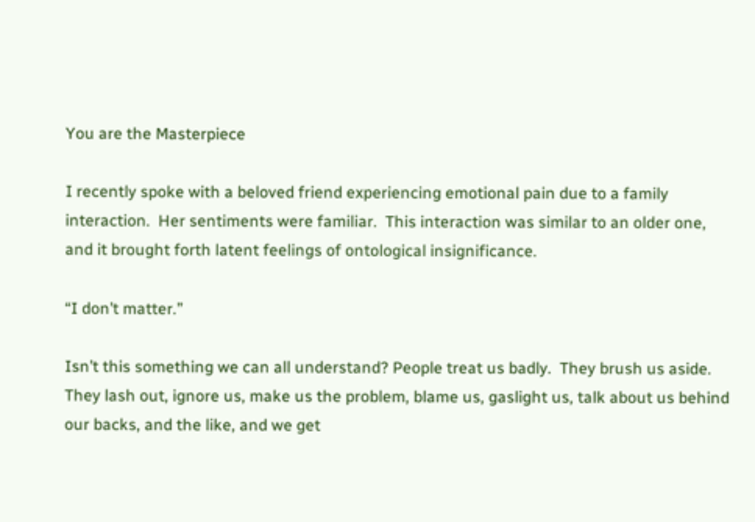You are the Masterpiece

I recently spoke with a beloved friend experiencing emotional pain due to a family interaction.  Her sentiments were familiar.  This interaction was similar to an older one, and it brought forth latent feelings of ontological insignificance.

“I don’t matter.”

Isn’t this something we can all understand? People treat us badly.  They brush us aside.  They lash out, ignore us, make us the problem, blame us, gaslight us, talk about us behind our backs, and the like, and we get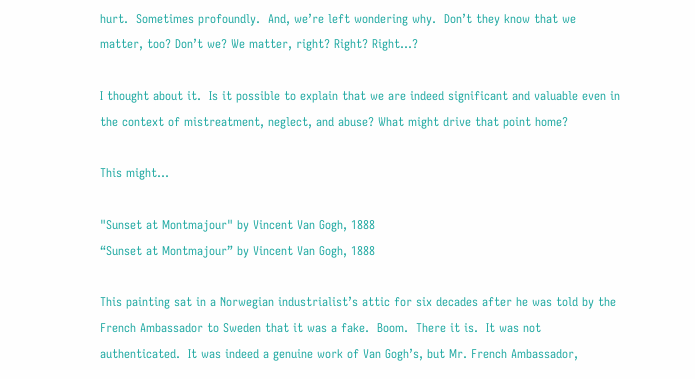hurt.  Sometimes profoundly.  And, we’re left wondering why.  Don’t they know that we matter, too? Don’t we? We matter, right? Right? Right…?

I thought about it.  Is it possible to explain that we are indeed significant and valuable even in the context of mistreatment, neglect, and abuse? What might drive that point home?

This might…

"Sunset at Montmajour" by Vincent Van Gogh, 1888
“Sunset at Montmajour” by Vincent Van Gogh, 1888

This painting sat in a Norwegian industrialist’s attic for six decades after he was told by the French Ambassador to Sweden that it was a fake.  Boom.  There it is.  It was not authenticated.  It was indeed a genuine work of Van Gogh’s, but Mr. French Ambassador,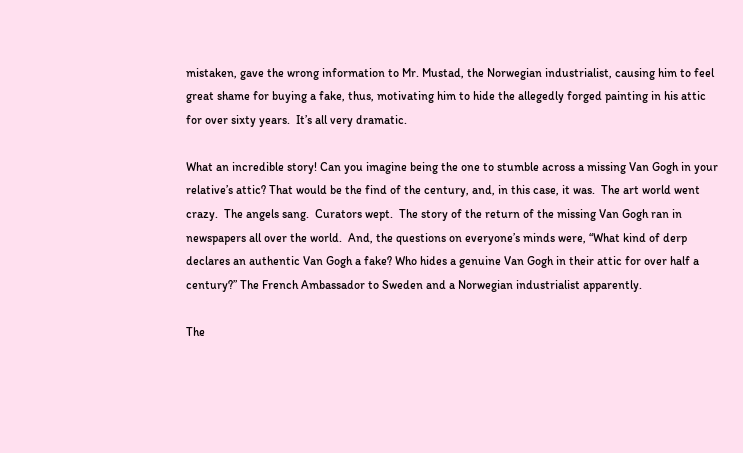mistaken, gave the wrong information to Mr. Mustad, the Norwegian industrialist, causing him to feel great shame for buying a fake, thus, motivating him to hide the allegedly forged painting in his attic for over sixty years.  It’s all very dramatic.

What an incredible story! Can you imagine being the one to stumble across a missing Van Gogh in your relative’s attic? That would be the find of the century, and, in this case, it was.  The art world went crazy.  The angels sang.  Curators wept.  The story of the return of the missing Van Gogh ran in newspapers all over the world.  And, the questions on everyone’s minds were, “What kind of derp declares an authentic Van Gogh a fake? Who hides a genuine Van Gogh in their attic for over half a century?” The French Ambassador to Sweden and a Norwegian industrialist apparently.

The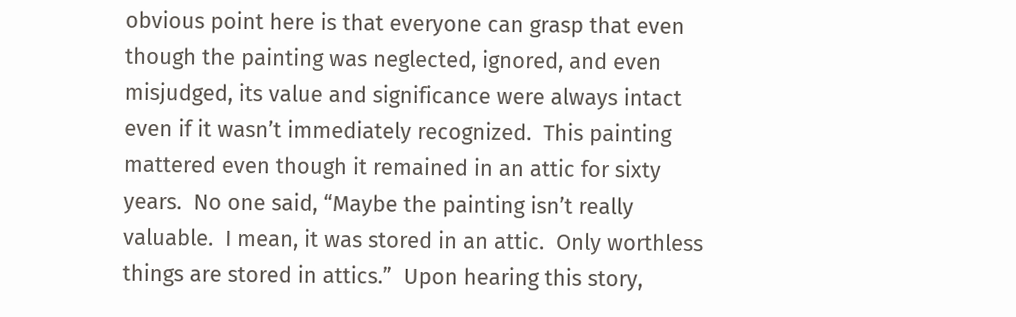obvious point here is that everyone can grasp that even though the painting was neglected, ignored, and even misjudged, its value and significance were always intact even if it wasn’t immediately recognized.  This painting mattered even though it remained in an attic for sixty years.  No one said, “Maybe the painting isn’t really valuable.  I mean, it was stored in an attic.  Only worthless things are stored in attics.”  Upon hearing this story,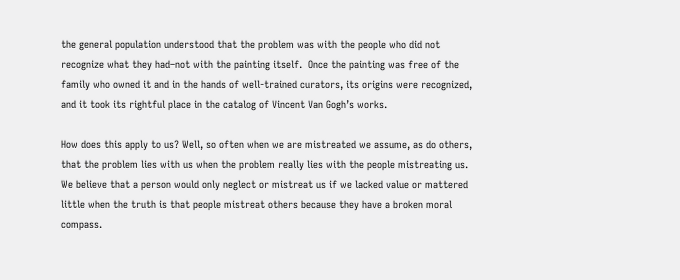the general population understood that the problem was with the people who did not recognize what they had–not with the painting itself.  Once the painting was free of the family who owned it and in the hands of well-trained curators, its origins were recognized, and it took its rightful place in the catalog of Vincent Van Gogh’s works.

How does this apply to us? Well, so often when we are mistreated we assume, as do others, that the problem lies with us when the problem really lies with the people mistreating us.  We believe that a person would only neglect or mistreat us if we lacked value or mattered little when the truth is that people mistreat others because they have a broken moral compass.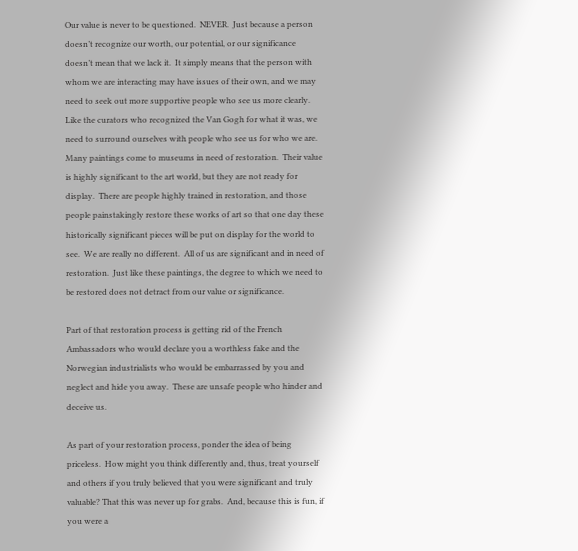Our value is never to be questioned.  NEVER.  Just because a person doesn’t recognize our worth, our potential, or our significance doesn’t mean that we lack it.  It simply means that the person with whom we are interacting may have issues of their own, and we may need to seek out more supportive people who see us more clearly.  Like the curators who recognized the Van Gogh for what it was, we need to surround ourselves with people who see us for who we are.  Many paintings come to museums in need of restoration.  Their value is highly significant to the art world, but they are not ready for display.  There are people highly trained in restoration, and those people painstakingly restore these works of art so that one day these historically significant pieces will be put on display for the world to see.  We are really no different.  All of us are significant and in need of restoration.  Just like these paintings, the degree to which we need to be restored does not detract from our value or significance.

Part of that restoration process is getting rid of the French Ambassadors who would declare you a worthless fake and the Norwegian industrialists who would be embarrassed by you and neglect and hide you away.  These are unsafe people who hinder and deceive us.

As part of your restoration process, ponder the idea of being priceless.  How might you think differently and, thus, treat yourself and others if you truly believed that you were significant and truly valuable? That this was never up for grabs.  And, because this is fun, if you were a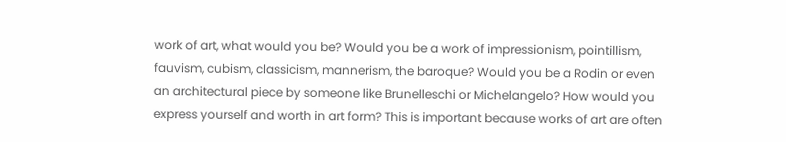work of art, what would you be? Would you be a work of impressionism, pointillism, fauvism, cubism, classicism, mannerism, the baroque? Would you be a Rodin or even an architectural piece by someone like Brunelleschi or Michelangelo? How would you express yourself and worth in art form? This is important because works of art are often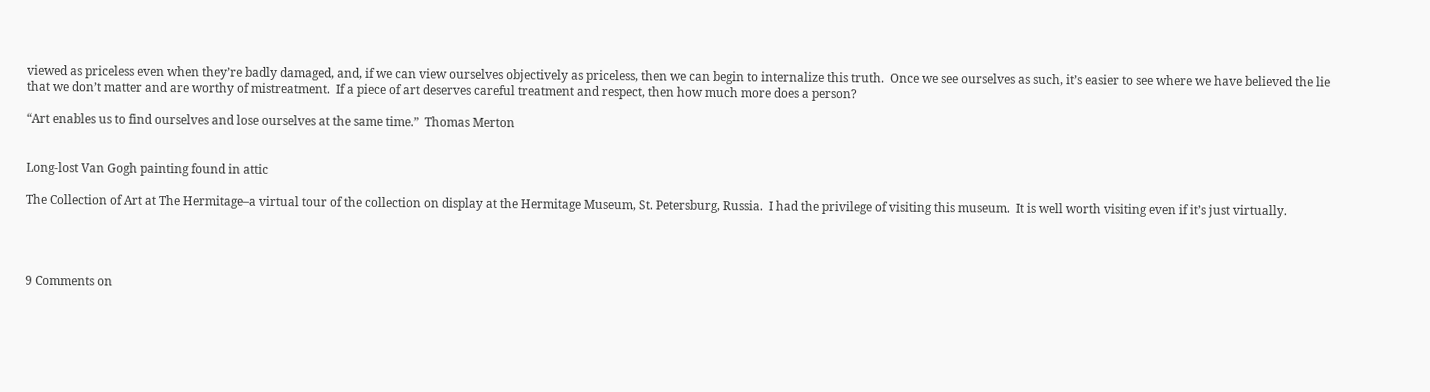viewed as priceless even when they’re badly damaged, and, if we can view ourselves objectively as priceless, then we can begin to internalize this truth.  Once we see ourselves as such, it’s easier to see where we have believed the lie that we don’t matter and are worthy of mistreatment.  If a piece of art deserves careful treatment and respect, then how much more does a person?

“Art enables us to find ourselves and lose ourselves at the same time.”  Thomas Merton


Long-lost Van Gogh painting found in attic

The Collection of Art at The Hermitage–a virtual tour of the collection on display at the Hermitage Museum, St. Petersburg, Russia.  I had the privilege of visiting this museum.  It is well worth visiting even if it’s just virtually.




9 Comments on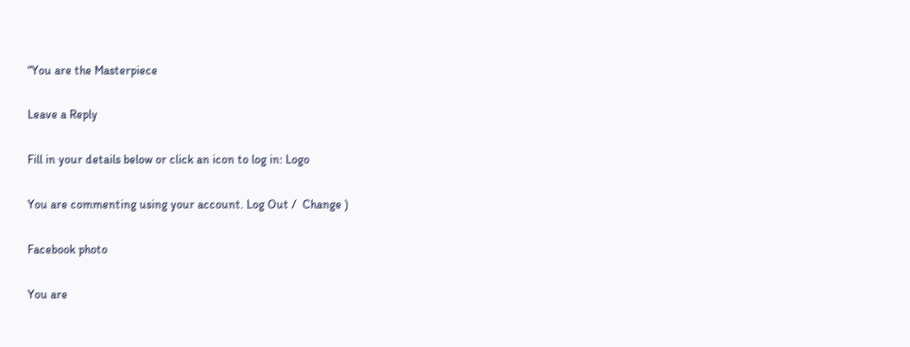“You are the Masterpiece

Leave a Reply

Fill in your details below or click an icon to log in: Logo

You are commenting using your account. Log Out /  Change )

Facebook photo

You are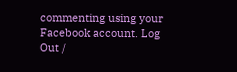commenting using your Facebook account. Log Out /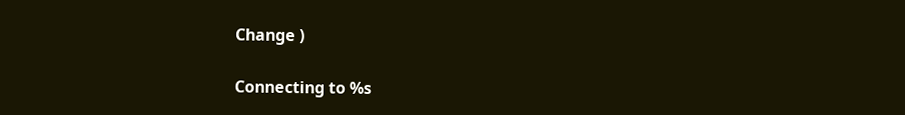Change )

Connecting to %s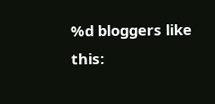%d bloggers like this: